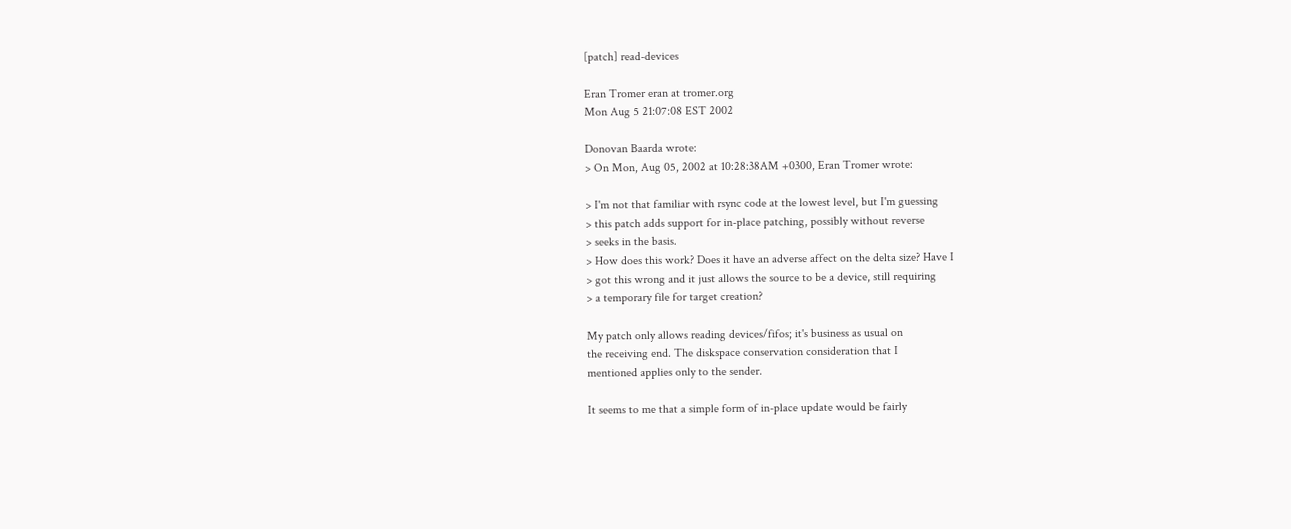[patch] read-devices

Eran Tromer eran at tromer.org
Mon Aug 5 21:07:08 EST 2002

Donovan Baarda wrote:
> On Mon, Aug 05, 2002 at 10:28:38AM +0300, Eran Tromer wrote:

> I'm not that familiar with rsync code at the lowest level, but I'm guessing
> this patch adds support for in-place patching, possibly without reverse
> seeks in the basis.
> How does this work? Does it have an adverse affect on the delta size? Have I
> got this wrong and it just allows the source to be a device, still requiring
> a temporary file for target creation?

My patch only allows reading devices/fifos; it's business as usual on
the receiving end. The diskspace conservation consideration that I
mentioned applies only to the sender.

It seems to me that a simple form of in-place update would be fairly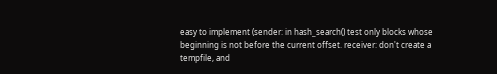easy to implement (sender: in hash_search() test only blocks whose
beginning is not before the current offset. receiver: don't create a
tempfile, and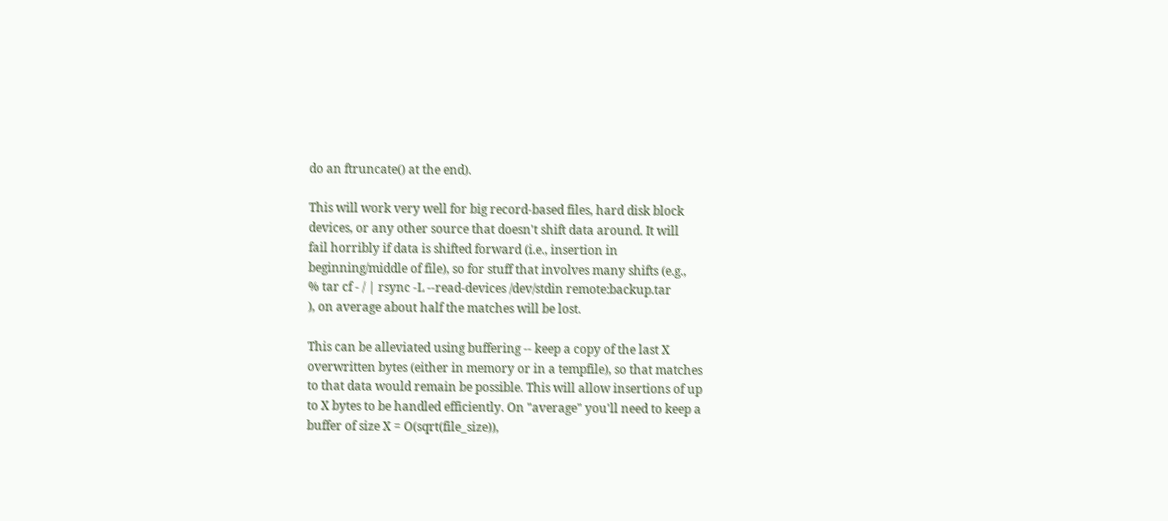do an ftruncate() at the end).

This will work very well for big record-based files, hard disk block
devices, or any other source that doesn't shift data around. It will
fail horribly if data is shifted forward (i.e., insertion in
beginning/middle of file), so for stuff that involves many shifts (e.g.,
% tar cf - / | rsync -L --read-devices /dev/stdin remote:backup.tar
), on average about half the matches will be lost.

This can be alleviated using buffering -- keep a copy of the last X
overwritten bytes (either in memory or in a tempfile), so that matches
to that data would remain be possible. This will allow insertions of up
to X bytes to be handled efficiently. On "average" you'll need to keep a
buffer of size X = O(sqrt(file_size)),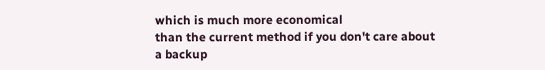which is much more economical
than the current method if you don't care about a backup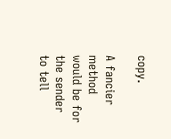copy.

A fancier method would be for the sender to tell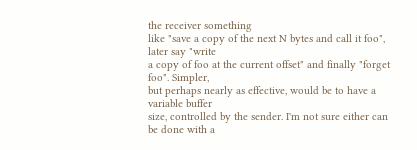the receiver something
like "save a copy of the next N bytes and call it foo", later say "write
a copy of foo at the current offset" and finally "forget foo". Simpler,
but perhaps nearly as effective, would be to have a variable buffer
size, controlled by the sender. I'm not sure either can be done with a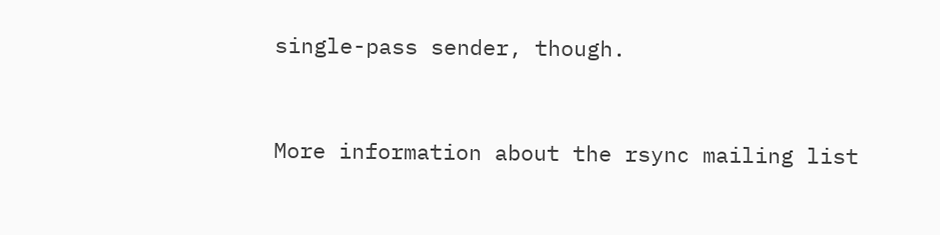single-pass sender, though.


More information about the rsync mailing list